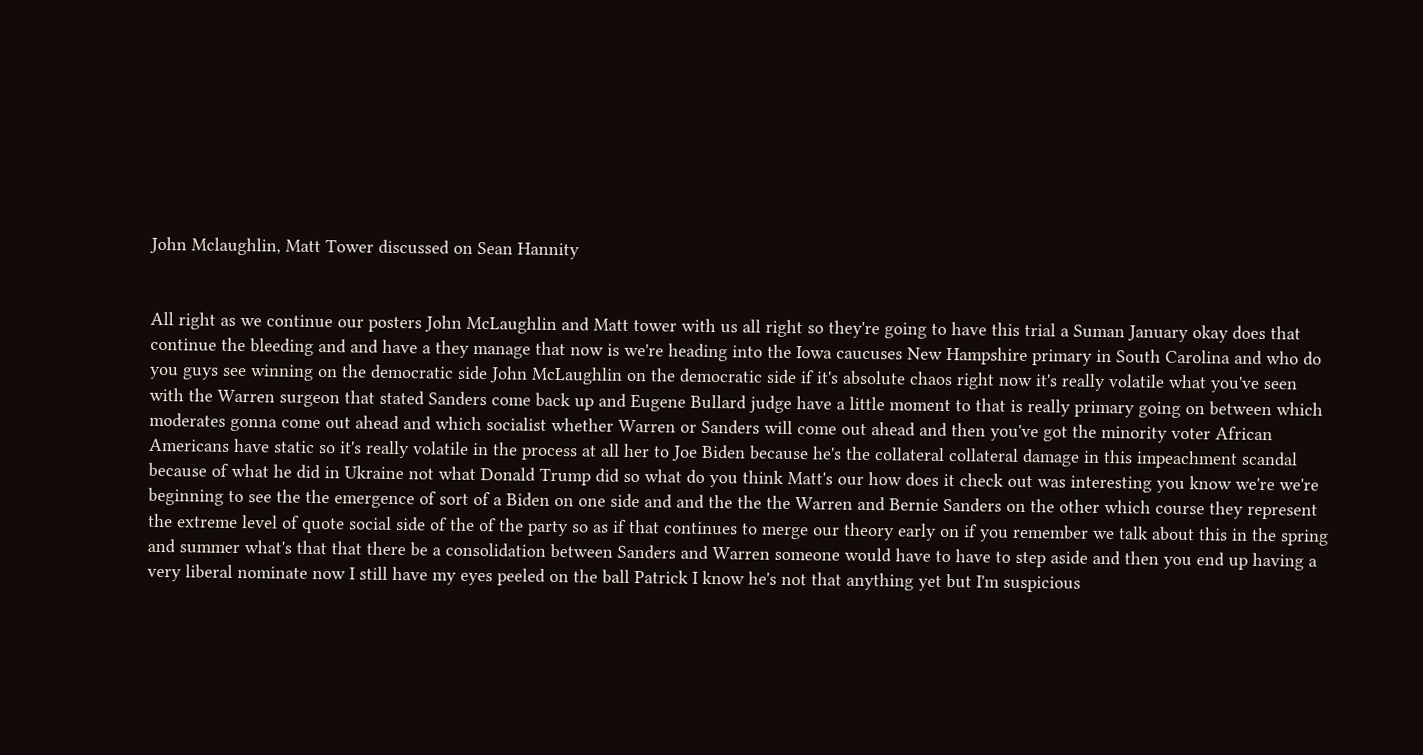John Mclaughlin, Matt Tower discussed on Sean Hannity


All right as we continue our posters John McLaughlin and Matt tower with us all right so they're going to have this trial a Suman January okay does that continue the bleeding and and have a they manage that now is we're heading into the Iowa caucuses New Hampshire primary in South Carolina and who do you guys see winning on the democratic side John McLaughlin on the democratic side if it's absolute chaos right now it's really volatile what you've seen with the Warren surgeon that stated Sanders come back up and Eugene Bullard judge have a little moment to that is really primary going on between which moderates gonna come out ahead and which socialist whether Warren or Sanders will come out ahead and then you've got the minority voter African Americans have static so it's really volatile in the process at all her to Joe Biden because he's the collateral collateral damage in this impeachment scandal because of what he did in Ukraine not what Donald Trump did so what do you think Matt's our how does it check out was interesting you know we're we're beginning to see the the emergence of sort of a Biden on one side and and the the the Warren and Bernie Sanders on the other which course they represent the extreme level of quote social side of the of the party so as if that continues to merge our theory early on if you remember we talk about this in the spring and summer what's that that there be a consolidation between Sanders and Warren someone would have to have to step aside and then you end up having a very liberal nominate now I still have my eyes peeled on the ball Patrick I know he's not that anything yet but I'm suspicious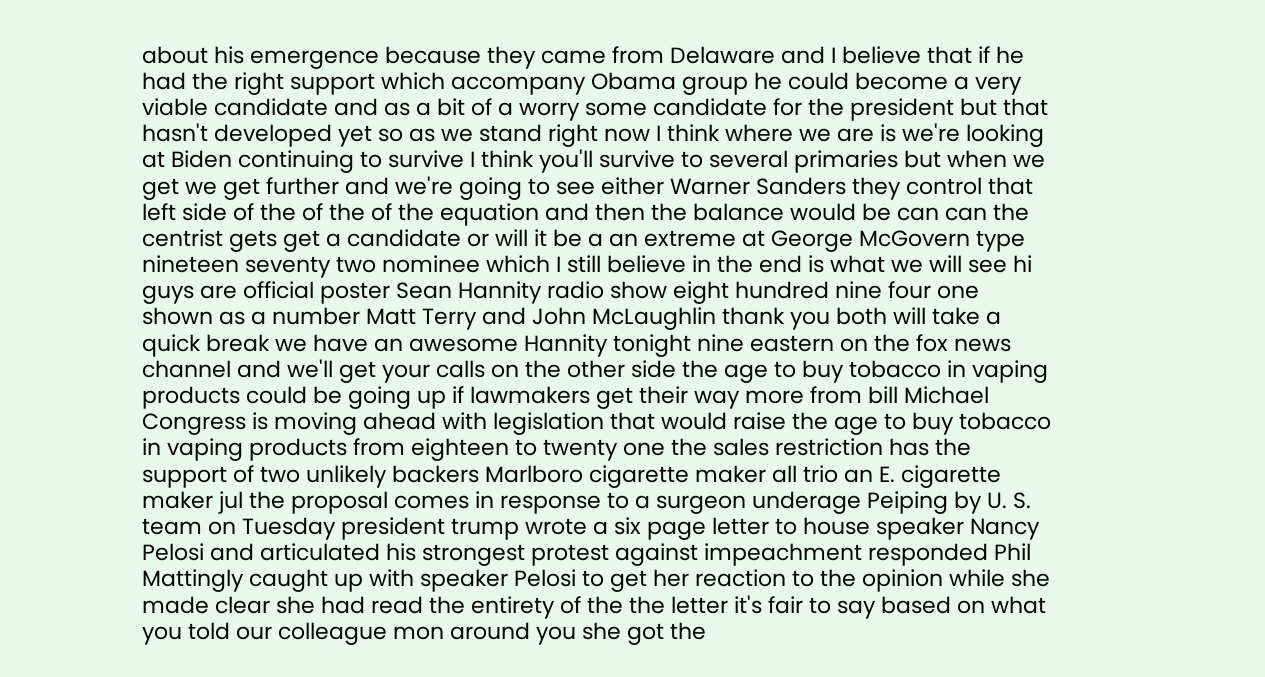about his emergence because they came from Delaware and I believe that if he had the right support which accompany Obama group he could become a very viable candidate and as a bit of a worry some candidate for the president but that hasn't developed yet so as we stand right now I think where we are is we're looking at Biden continuing to survive I think you'll survive to several primaries but when we get we get further and we're going to see either Warner Sanders they control that left side of the of the of the equation and then the balance would be can can the centrist gets get a candidate or will it be a an extreme at George McGovern type nineteen seventy two nominee which I still believe in the end is what we will see hi guys are official poster Sean Hannity radio show eight hundred nine four one shown as a number Matt Terry and John McLaughlin thank you both will take a quick break we have an awesome Hannity tonight nine eastern on the fox news channel and we'll get your calls on the other side the age to buy tobacco in vaping products could be going up if lawmakers get their way more from bill Michael Congress is moving ahead with legislation that would raise the age to buy tobacco in vaping products from eighteen to twenty one the sales restriction has the support of two unlikely backers Marlboro cigarette maker all trio an E. cigarette maker jul the proposal comes in response to a surgeon underage Peiping by U. S. team on Tuesday president trump wrote a six page letter to house speaker Nancy Pelosi and articulated his strongest protest against impeachment responded Phil Mattingly caught up with speaker Pelosi to get her reaction to the opinion while she made clear she had read the entirety of the the letter it's fair to say based on what you told our colleague mon around you she got the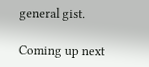general gist.

Coming up next